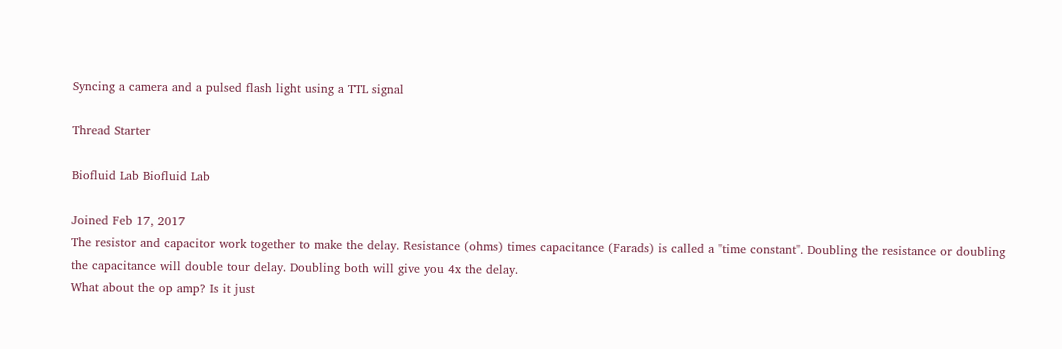Syncing a camera and a pulsed flash light using a TTL signal

Thread Starter

Biofluid Lab Biofluid Lab

Joined Feb 17, 2017
The resistor and capacitor work together to make the delay. Resistance (ohms) times capacitance (Farads) is called a "time constant". Doubling the resistance or doubling the capacitance will double tour delay. Doubling both will give you 4x the delay.
What about the op amp? Is it just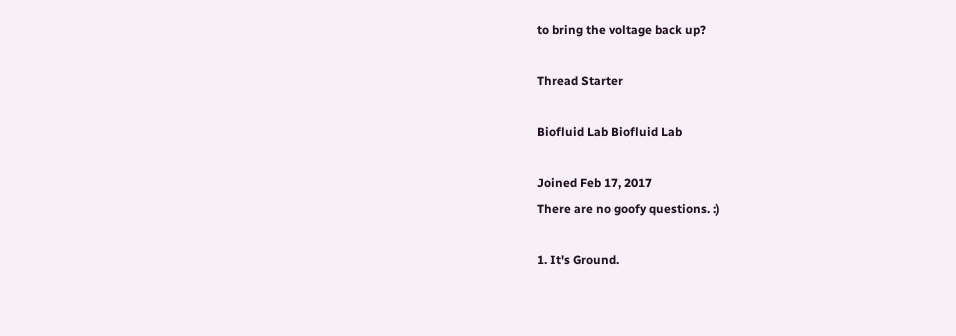to bring the voltage back up?

Thread Starter

Biofluid Lab Biofluid Lab

Joined Feb 17, 2017
There are no goofy questions. :)

1. It's Ground.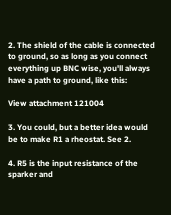2. The shield of the cable is connected to ground, so as long as you connect everything up BNC wise, you'll always have a path to ground, like this:

View attachment 121004

3. You could, but a better idea would be to make R1 a rheostat. See 2.

4. R5 is the input resistance of the sparker and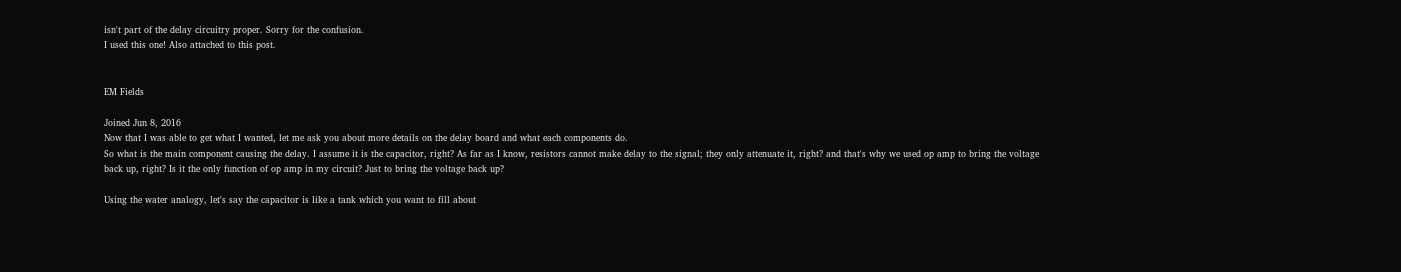isn't part of the delay circuitry proper. Sorry for the confusion.
I used this one! Also attached to this post.


EM Fields

Joined Jun 8, 2016
Now that I was able to get what I wanted, let me ask you about more details on the delay board and what each components do.
So what is the main component causing the delay. I assume it is the capacitor, right? As far as I know, resistors cannot make delay to the signal; they only attenuate it, right? and that's why we used op amp to bring the voltage back up, right? Is it the only function of op amp in my circuit? Just to bring the voltage back up?

Using the water analogy, let's say the capacitor is like a tank which you want to fill about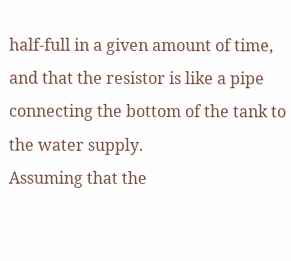half-full in a given amount of time, and that the resistor is like a pipe connecting the bottom of the tank to the water supply.
Assuming that the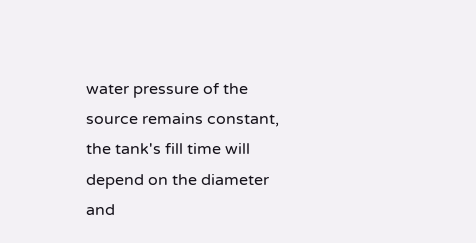water pressure of the source remains constant, the tank's fill time will depend on the diameter and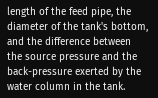length of the feed pipe, the diameter of the tank's bottom, and the difference between the source pressure and the back-pressure exerted by the water column in the tank.